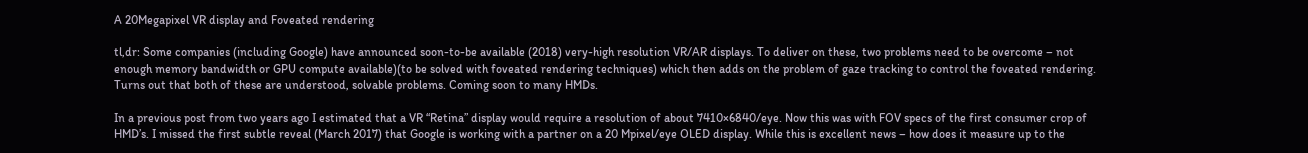A 20Megapixel VR display and Foveated rendering

tl,dr: Some companies (including Google) have announced soon-to-be available (2018) very-high resolution VR/AR displays. To deliver on these, two problems need to be overcome – not enough memory bandwidth or GPU compute available)(to be solved with foveated rendering techniques) which then adds on the problem of gaze tracking to control the foveated rendering. Turns out that both of these are understood, solvable problems. Coming soon to many HMDs.

In a previous post from two years ago I estimated that a VR “Retina” display would require a resolution of about 7410×6840/eye. Now this was with FOV specs of the first consumer crop of HMD’s. I missed the first subtle reveal (March 2017) that Google is working with a partner on a 20 Mpixel/eye OLED display. While this is excellent news – how does it measure up to the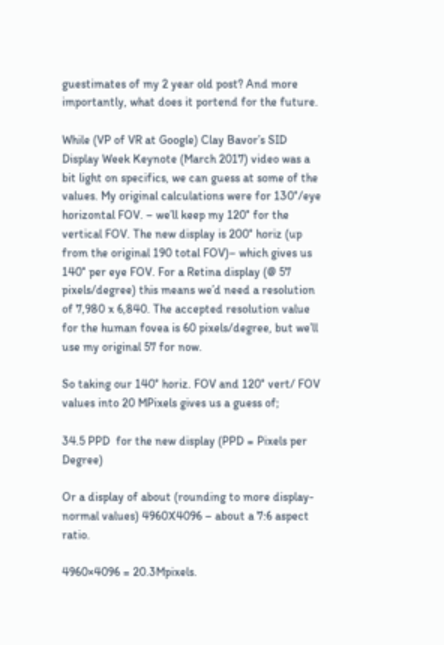guestimates of my 2 year old post? And more importantly, what does it portend for the future.

While (VP of VR at Google) Clay Bavor’s SID Display Week Keynote (March 2017) video was a bit light on specifics, we can guess at some of the values. My original calculations were for 130°/eye horizontal FOV. – we’ll keep my 120° for the vertical FOV. The new display is 200° horiz (up from the original 190 total FOV)– which gives us 140° per eye FOV. For a Retina display (@ 57 pixels/degree) this means we’d need a resolution of 7,980 x 6,840. The accepted resolution value for the human fovea is 60 pixels/degree, but we’ll use my original 57 for now.

So taking our 140° horiz. FOV and 120° vert/ FOV values into 20 MPixels gives us a guess of;

34.5 PPD  for the new display (PPD = Pixels per Degree)

Or a display of about (rounding to more display-normal values) 4960X4096 – about a 7:6 aspect ratio.

4960×4096 = 20.3Mpixels.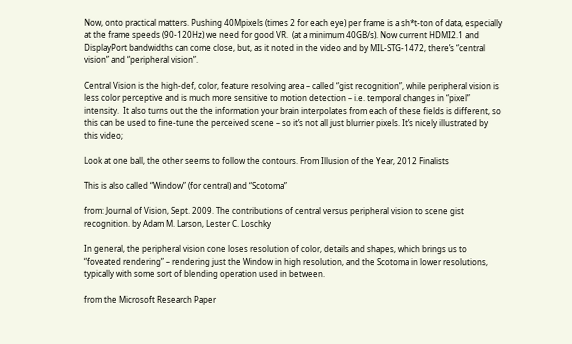Now, onto practical matters. Pushing 40Mpixels (times 2 for each eye) per frame is a sh*t-ton of data, especially at the frame speeds (90-120Hz) we need for good VR.  (at a minimum 40GB/s). Now current HDMI2.1 and DisplayPort bandwidths can come close, but, as it noted in the video and by MIL-STG-1472, there’s “central vision” and “peripheral vision”.

Central Vision is the high-def, color, feature resolving area – called “gist recognition”, while peripheral vision is less color perceptive and is much more sensitive to motion detection – i.e. temporal changes in “pixel” intensity.  It also turns out the the information your brain interpolates from each of these fields is different, so this can be used to fine-tune the perceived scene – so it’s not all just blurrier pixels. It’s nicely illustrated by this video;

Look at one ball, the other seems to follow the contours. From Illusion of the Year, 2012 Finalists

This is also called “Window” (for central) and “Scotoma”

from: Journal of Vision, Sept. 2009. The contributions of central versus peripheral vision to scene gist recognition. by Adam M. Larson, Lester C. Loschky

In general, the peripheral vision cone loses resolution of color, details and shapes, which brings us to “foveated rendering” – rendering just the Window in high resolution, and the Scotoma in lower resolutions, typically with some sort of blending operation used in between.

from the Microsoft Research Paper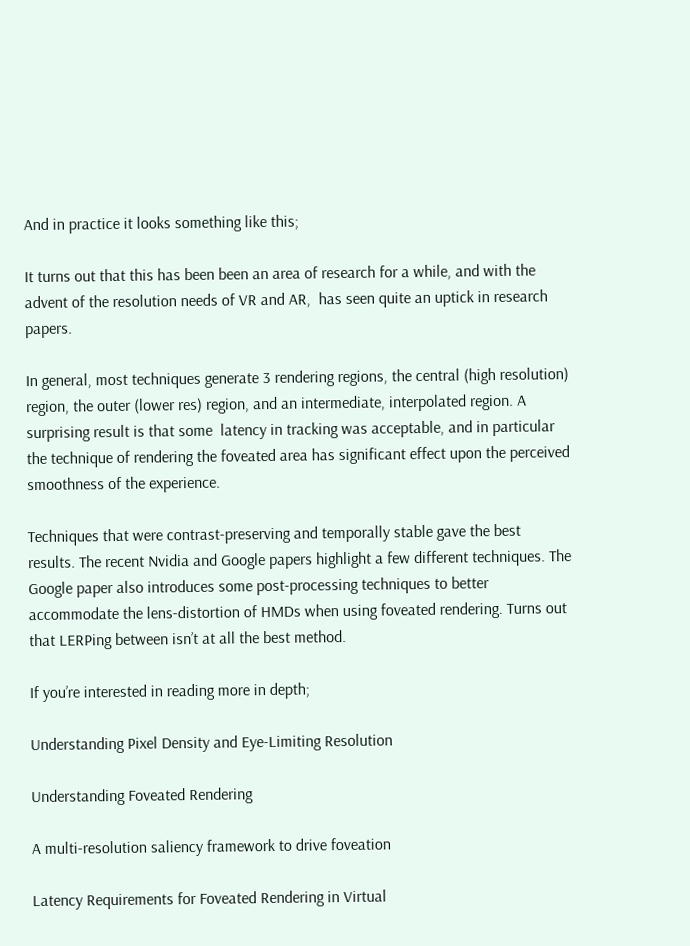And in practice it looks something like this;

It turns out that this has been been an area of research for a while, and with the advent of the resolution needs of VR and AR,  has seen quite an uptick in research papers.

In general, most techniques generate 3 rendering regions, the central (high resolution) region, the outer (lower res) region, and an intermediate, interpolated region. A surprising result is that some  latency in tracking was acceptable, and in particular the technique of rendering the foveated area has significant effect upon the perceived smoothness of the experience.

Techniques that were contrast-preserving and temporally stable gave the best results. The recent Nvidia and Google papers highlight a few different techniques. The Google paper also introduces some post-processing techniques to better accommodate the lens-distortion of HMDs when using foveated rendering. Turns out that LERPing between isn’t at all the best method.

If you’re interested in reading more in depth;

Understanding Pixel Density and Eye-Limiting Resolution

Understanding Foveated Rendering

A multi-resolution saliency framework to drive foveation

Latency Requirements for Foveated Rendering in Virtual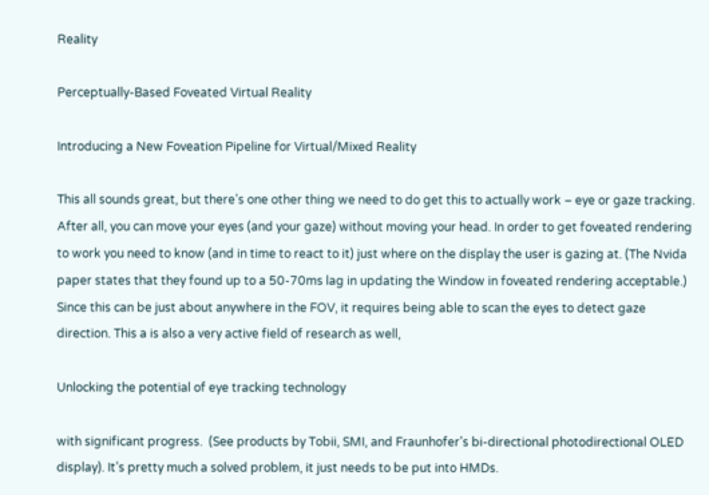Reality

Perceptually-Based Foveated Virtual Reality

Introducing a New Foveation Pipeline for Virtual/Mixed Reality

This all sounds great, but there’s one other thing we need to do get this to actually work – eye or gaze tracking. After all, you can move your eyes (and your gaze) without moving your head. In order to get foveated rendering to work you need to know (and in time to react to it) just where on the display the user is gazing at. (The Nvida paper states that they found up to a 50-70ms lag in updating the Window in foveated rendering acceptable.) Since this can be just about anywhere in the FOV, it requires being able to scan the eyes to detect gaze direction. This a is also a very active field of research as well,

Unlocking the potential of eye tracking technology

with significant progress.  (See products by Tobii, SMI, and Fraunhofer’s bi-directional photodirectional OLED display). It’s pretty much a solved problem, it just needs to be put into HMDs.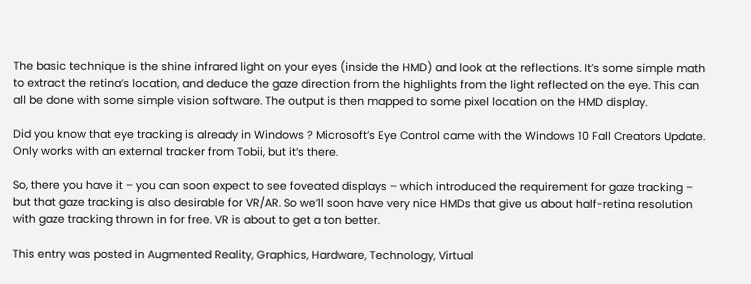The basic technique is the shine infrared light on your eyes (inside the HMD) and look at the reflections. It’s some simple math to extract the retina’s location, and deduce the gaze direction from the highlights from the light reflected on the eye. This can all be done with some simple vision software. The output is then mapped to some pixel location on the HMD display.

Did you know that eye tracking is already in Windows ? Microsoft’s Eye Control came with the Windows 10 Fall Creators Update. Only works with an external tracker from Tobii, but it’s there.

So, there you have it – you can soon expect to see foveated displays – which introduced the requirement for gaze tracking – but that gaze tracking is also desirable for VR/AR. So we’ll soon have very nice HMDs that give us about half-retina resolution with gaze tracking thrown in for free. VR is about to get a ton better.

This entry was posted in Augmented Reality, Graphics, Hardware, Technology, Virtual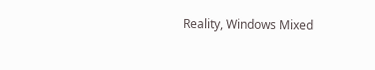Reality, Windows Mixed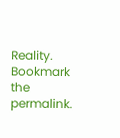Reality. Bookmark the permalink.